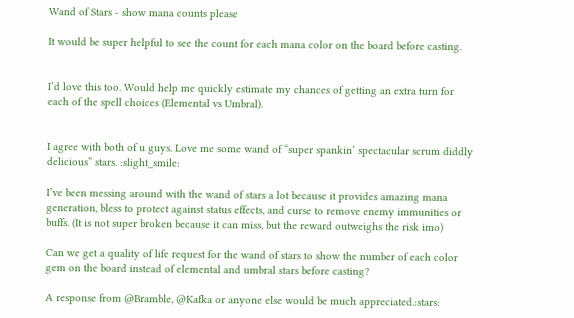Wand of Stars - show mana counts please

It would be super helpful to see the count for each mana color on the board before casting.


I’d love this too. Would help me quickly estimate my chances of getting an extra turn for each of the spell choices (Elemental vs Umbral).


I agree with both of u guys. Love me some wand of “super spankin’ spectacular scrum diddly delicious” stars. :slight_smile:

I’ve been messing around with the wand of stars a lot because it provides amazing mana generation, bless to protect against status effects, and curse to remove enemy immunities or buffs. (It is not super broken because it can miss, but the reward outweighs the risk imo)

Can we get a quality of life request for the wand of stars to show the number of each color gem on the board instead of elemental and umbral stars before casting?

A response from @Bramble, @Kafka or anyone else would be much appreciated.:stars: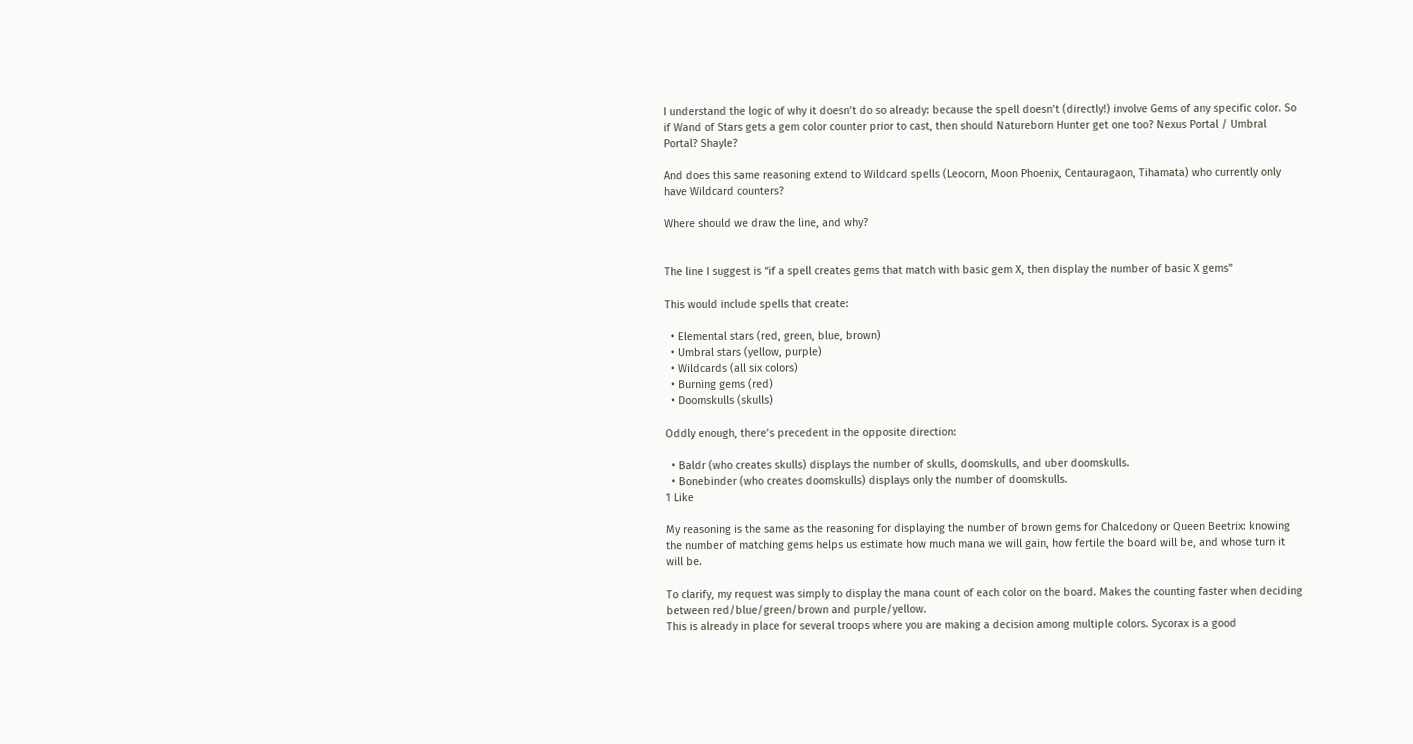I understand the logic of why it doesn’t do so already: because the spell doesn’t (directly!) involve Gems of any specific color. So if Wand of Stars gets a gem color counter prior to cast, then should Natureborn Hunter get one too? Nexus Portal / Umbral Portal? Shayle?

And does this same reasoning extend to Wildcard spells (Leocorn, Moon Phoenix, Centauragaon, Tihamata) who currently only have Wildcard counters?

Where should we draw the line, and why?


The line I suggest is “if a spell creates gems that match with basic gem X, then display the number of basic X gems”

This would include spells that create:

  • Elemental stars (red, green, blue, brown)
  • Umbral stars (yellow, purple)
  • Wildcards (all six colors)
  • Burning gems (red)
  • Doomskulls (skulls)

Oddly enough, there’s precedent in the opposite direction:

  • Baldr (who creates skulls) displays the number of skulls, doomskulls, and uber doomskulls.
  • Bonebinder (who creates doomskulls) displays only the number of doomskulls.
1 Like

My reasoning is the same as the reasoning for displaying the number of brown gems for Chalcedony or Queen Beetrix: knowing the number of matching gems helps us estimate how much mana we will gain, how fertile the board will be, and whose turn it will be.

To clarify, my request was simply to display the mana count of each color on the board. Makes the counting faster when deciding between red/blue/green/brown and purple/yellow.
This is already in place for several troops where you are making a decision among multiple colors. Sycorax is a good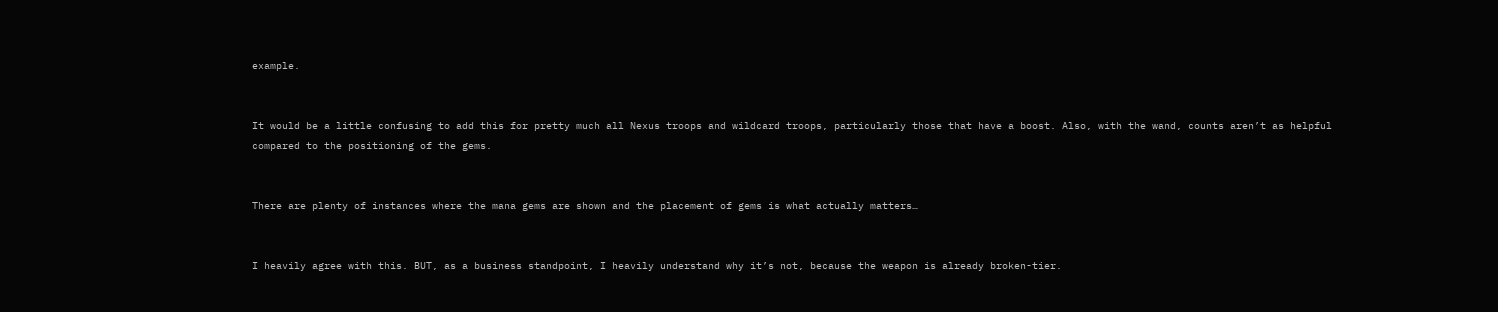example.


It would be a little confusing to add this for pretty much all Nexus troops and wildcard troops, particularly those that have a boost. Also, with the wand, counts aren’t as helpful compared to the positioning of the gems.


There are plenty of instances where the mana gems are shown and the placement of gems is what actually matters…


I heavily agree with this. BUT, as a business standpoint, I heavily understand why it’s not, because the weapon is already broken-tier.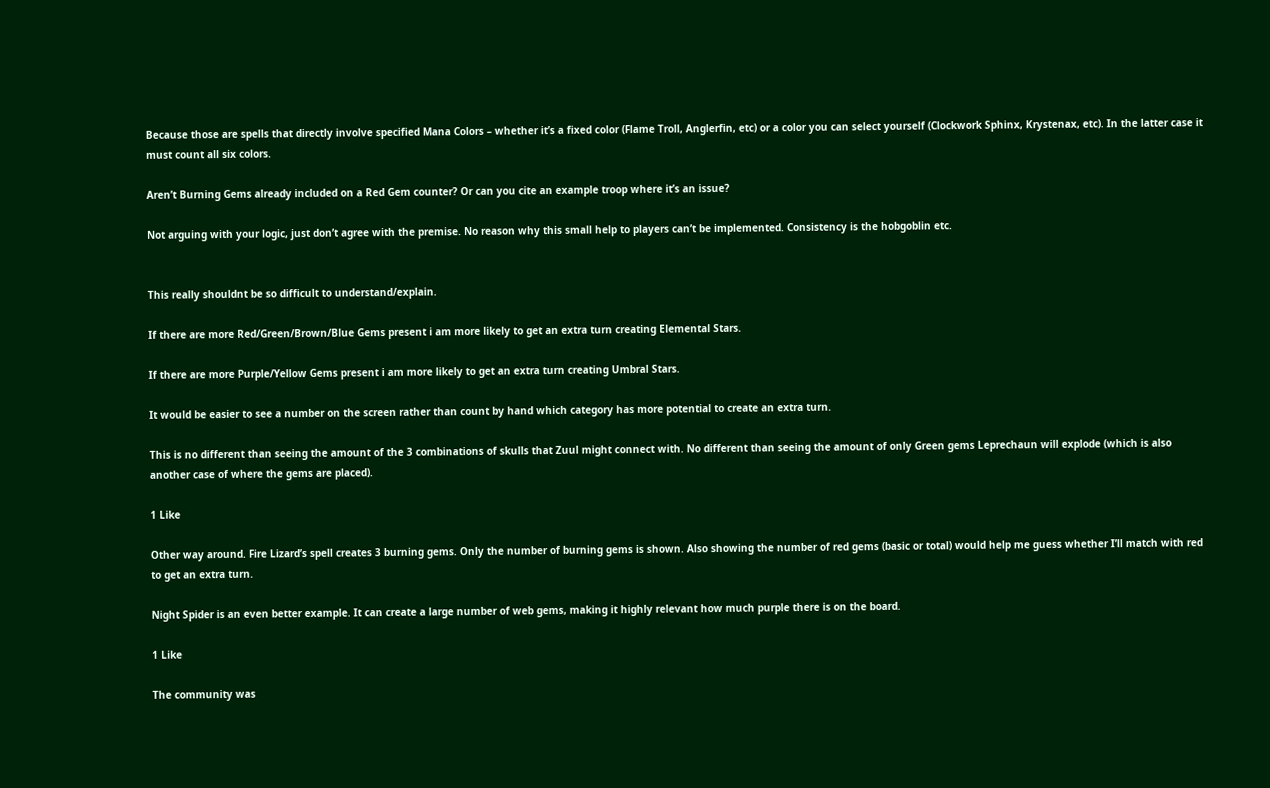Because those are spells that directly involve specified Mana Colors – whether it’s a fixed color (Flame Troll, Anglerfin, etc) or a color you can select yourself (Clockwork Sphinx, Krystenax, etc). In the latter case it must count all six colors.

Aren’t Burning Gems already included on a Red Gem counter? Or can you cite an example troop where it’s an issue?

Not arguing with your logic, just don’t agree with the premise. No reason why this small help to players can’t be implemented. Consistency is the hobgoblin etc.


This really shouldnt be so difficult to understand/explain.

If there are more Red/Green/Brown/Blue Gems present i am more likely to get an extra turn creating Elemental Stars.

If there are more Purple/Yellow Gems present i am more likely to get an extra turn creating Umbral Stars.

It would be easier to see a number on the screen rather than count by hand which category has more potential to create an extra turn.

This is no different than seeing the amount of the 3 combinations of skulls that Zuul might connect with. No different than seeing the amount of only Green gems Leprechaun will explode (which is also another case of where the gems are placed).

1 Like

Other way around. Fire Lizard’s spell creates 3 burning gems. Only the number of burning gems is shown. Also showing the number of red gems (basic or total) would help me guess whether I’ll match with red to get an extra turn.

Night Spider is an even better example. It can create a large number of web gems, making it highly relevant how much purple there is on the board.

1 Like

The community was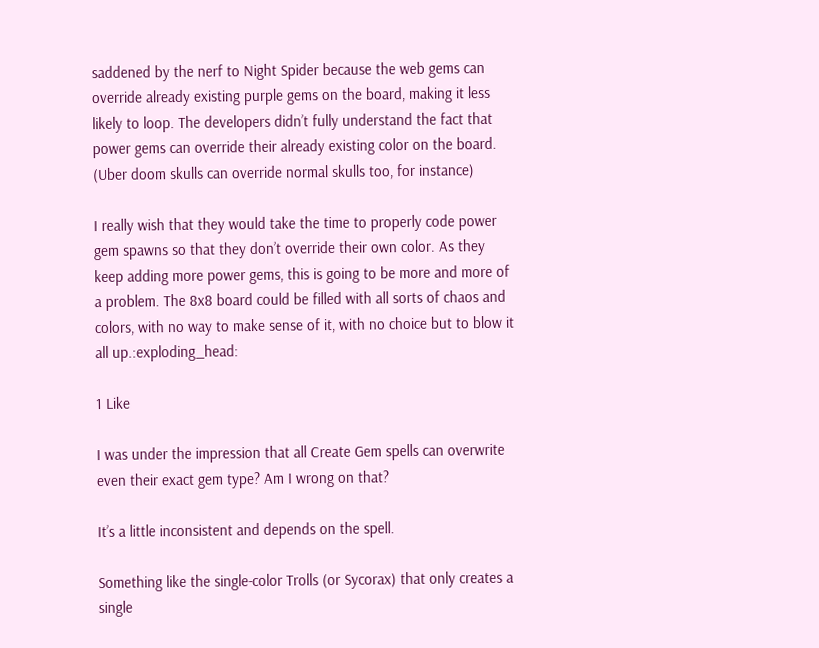saddened by the nerf to Night Spider because the web gems can override already existing purple gems on the board, making it less likely to loop. The developers didn’t fully understand the fact that power gems can override their already existing color on the board. (Uber doom skulls can override normal skulls too, for instance)

I really wish that they would take the time to properly code power gem spawns so that they don’t override their own color. As they keep adding more power gems, this is going to be more and more of a problem. The 8x8 board could be filled with all sorts of chaos and colors, with no way to make sense of it, with no choice but to blow it all up.:exploding_head:

1 Like

I was under the impression that all Create Gem spells can overwrite even their exact gem type? Am I wrong on that?

It’s a little inconsistent and depends on the spell.

Something like the single-color Trolls (or Sycorax) that only creates a single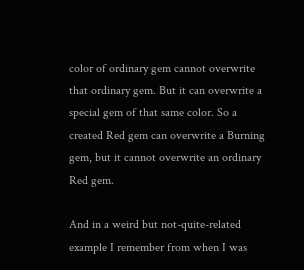color of ordinary gem cannot overwrite that ordinary gem. But it can overwrite a special gem of that same color. So a created Red gem can overwrite a Burning gem, but it cannot overwrite an ordinary Red gem.

And in a weird but not-quite-related example I remember from when I was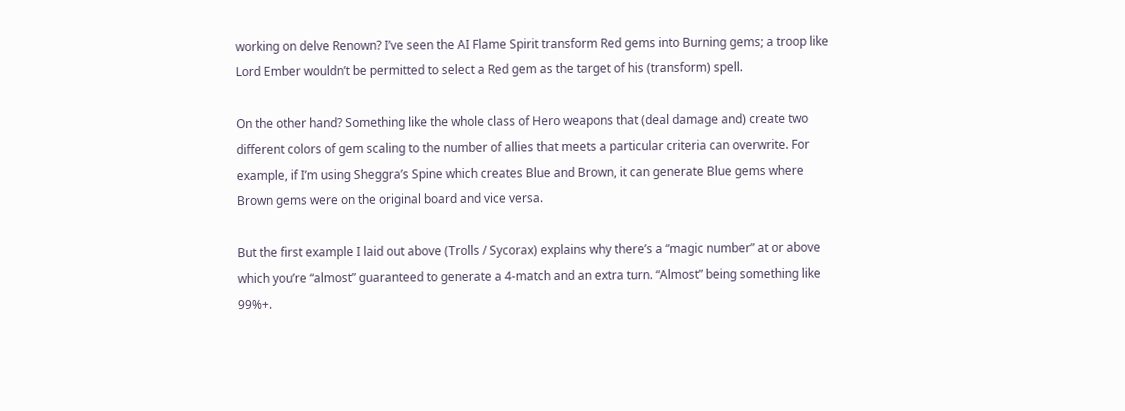working on delve Renown? I’ve seen the AI Flame Spirit transform Red gems into Burning gems; a troop like Lord Ember wouldn’t be permitted to select a Red gem as the target of his (transform) spell.

On the other hand? Something like the whole class of Hero weapons that (deal damage and) create two different colors of gem scaling to the number of allies that meets a particular criteria can overwrite. For example, if I’m using Sheggra’s Spine which creates Blue and Brown, it can generate Blue gems where Brown gems were on the original board and vice versa.

But the first example I laid out above (Trolls / Sycorax) explains why there’s a “magic number” at or above which you’re “almost” guaranteed to generate a 4-match and an extra turn. “Almost” being something like 99%+.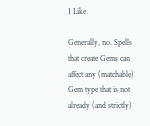1 Like

Generally, no. Spells that create Gems can affect any (matchable) Gem type that is not already (and strictly)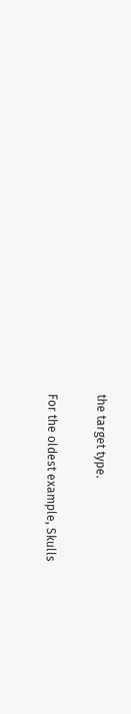the target type.

For the oldest example, Skulls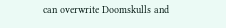can overwrite Doomskulls and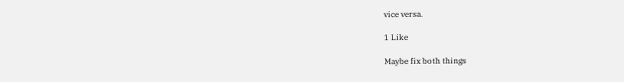vice versa.

1 Like

Maybe fix both things